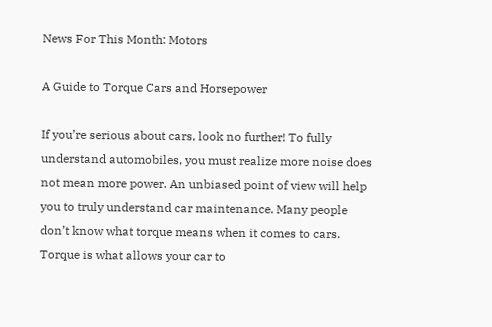News For This Month: Motors

A Guide to Torque Cars and Horsepower

If you’re serious about cars, look no further! To fully understand automobiles, you must realize more noise does not mean more power. An unbiased point of view will help you to truly understand car maintenance. Many people don’t know what torque means when it comes to cars. Torque is what allows your car to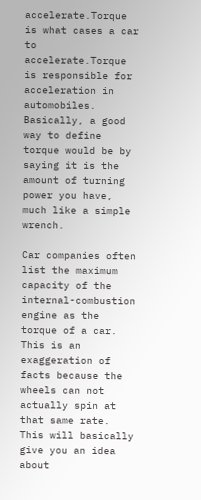accelerate.Torque is what cases a car to accelerate.Torque is responsible for acceleration in automobiles. Basically, a good way to define torque would be by saying it is the amount of turning power you have, much like a simple wrench.

Car companies often list the maximum capacity of the internal-combustion engine as the torque of a car. This is an exaggeration of facts because the wheels can not actually spin at that same rate. This will basically give you an idea about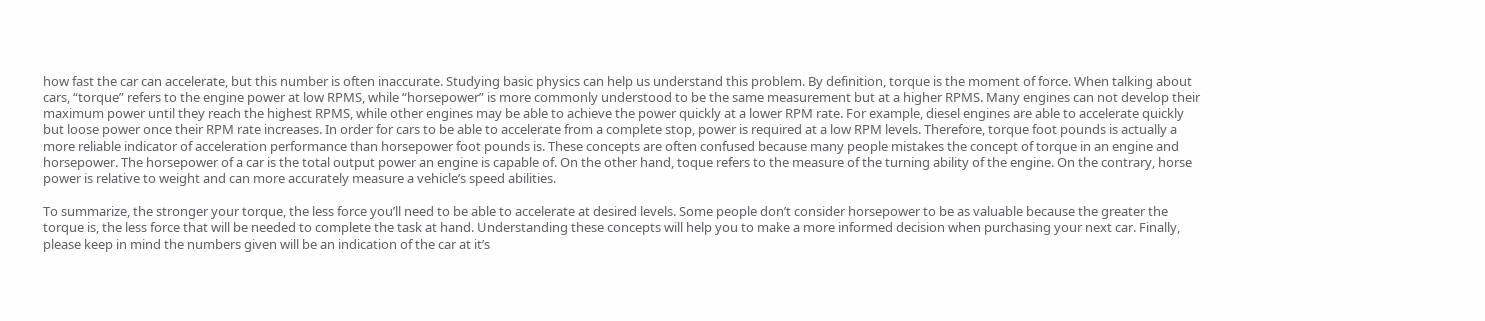how fast the car can accelerate, but this number is often inaccurate. Studying basic physics can help us understand this problem. By definition, torque is the moment of force. When talking about cars, “torque” refers to the engine power at low RPMS, while “horsepower” is more commonly understood to be the same measurement but at a higher RPMS. Many engines can not develop their maximum power until they reach the highest RPMS, while other engines may be able to achieve the power quickly at a lower RPM rate. For example, diesel engines are able to accelerate quickly but loose power once their RPM rate increases. In order for cars to be able to accelerate from a complete stop, power is required at a low RPM levels. Therefore, torque foot pounds is actually a more reliable indicator of acceleration performance than horsepower foot pounds is. These concepts are often confused because many people mistakes the concept of torque in an engine and horsepower. The horsepower of a car is the total output power an engine is capable of. On the other hand, toque refers to the measure of the turning ability of the engine. On the contrary, horse power is relative to weight and can more accurately measure a vehicle’s speed abilities.

To summarize, the stronger your torque, the less force you’ll need to be able to accelerate at desired levels. Some people don’t consider horsepower to be as valuable because the greater the torque is, the less force that will be needed to complete the task at hand. Understanding these concepts will help you to make a more informed decision when purchasing your next car. Finally, please keep in mind the numbers given will be an indication of the car at it’s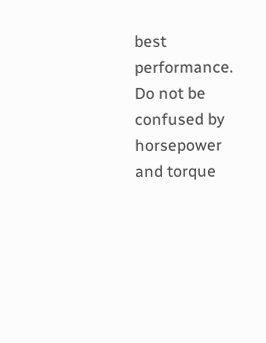best performance. Do not be confused by horsepower and torque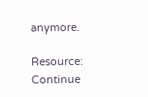anymore.

Resource: Continue